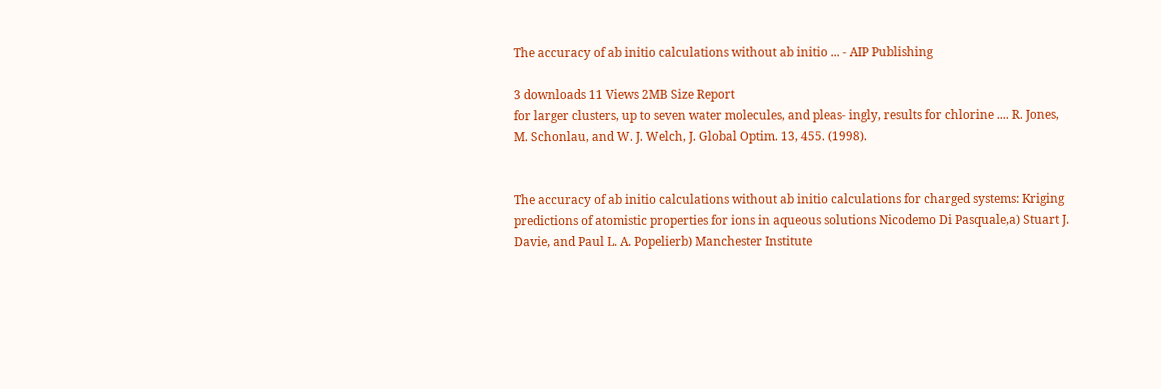The accuracy of ab initio calculations without ab initio ... - AIP Publishing

3 downloads 11 Views 2MB Size Report
for larger clusters, up to seven water molecules, and pleas- ingly, results for chlorine .... R. Jones, M. Schonlau, and W. J. Welch, J. Global Optim. 13, 455. (1998).


The accuracy of ab initio calculations without ab initio calculations for charged systems: Kriging predictions of atomistic properties for ions in aqueous solutions Nicodemo Di Pasquale,a) Stuart J. Davie, and Paul L. A. Popelierb) Manchester Institute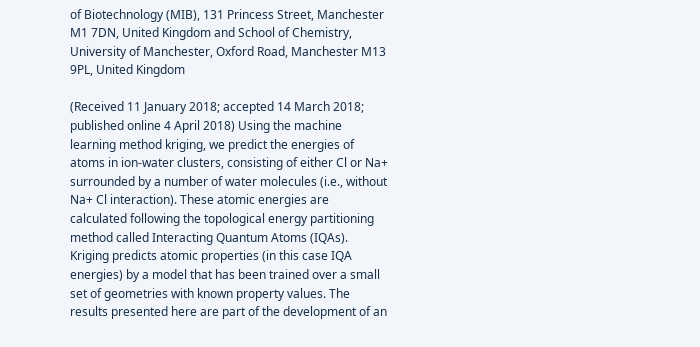of Biotechnology (MIB), 131 Princess Street, Manchester M1 7DN, United Kingdom and School of Chemistry, University of Manchester, Oxford Road, Manchester M13 9PL, United Kingdom

(Received 11 January 2018; accepted 14 March 2018; published online 4 April 2018) Using the machine learning method kriging, we predict the energies of atoms in ion-water clusters, consisting of either Cl or Na+ surrounded by a number of water molecules (i.e., without Na+ Cl interaction). These atomic energies are calculated following the topological energy partitioning method called Interacting Quantum Atoms (IQAs). Kriging predicts atomic properties (in this case IQA energies) by a model that has been trained over a small set of geometries with known property values. The results presented here are part of the development of an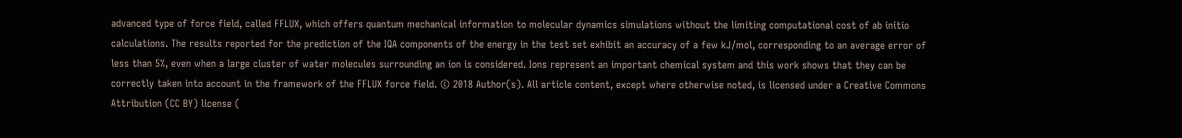advanced type of force field, called FFLUX, which offers quantum mechanical information to molecular dynamics simulations without the limiting computational cost of ab initio calculations. The results reported for the prediction of the IQA components of the energy in the test set exhibit an accuracy of a few kJ/mol, corresponding to an average error of less than 5%, even when a large cluster of water molecules surrounding an ion is considered. Ions represent an important chemical system and this work shows that they can be correctly taken into account in the framework of the FFLUX force field. © 2018 Author(s). All article content, except where otherwise noted, is licensed under a Creative Commons Attribution (CC BY) license (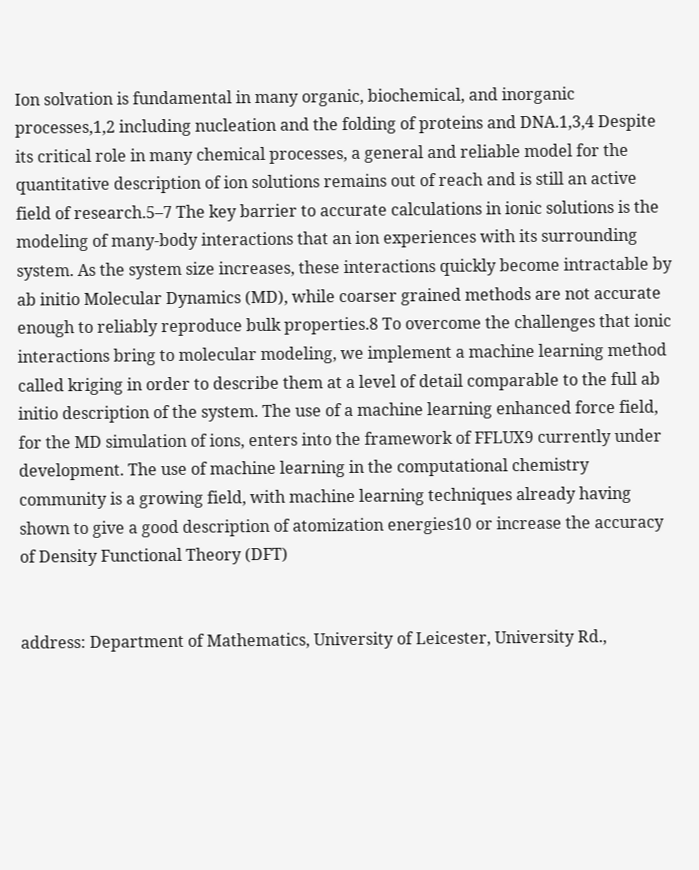Ion solvation is fundamental in many organic, biochemical, and inorganic processes,1,2 including nucleation and the folding of proteins and DNA.1,3,4 Despite its critical role in many chemical processes, a general and reliable model for the quantitative description of ion solutions remains out of reach and is still an active field of research.5–7 The key barrier to accurate calculations in ionic solutions is the modeling of many-body interactions that an ion experiences with its surrounding system. As the system size increases, these interactions quickly become intractable by ab initio Molecular Dynamics (MD), while coarser grained methods are not accurate enough to reliably reproduce bulk properties.8 To overcome the challenges that ionic interactions bring to molecular modeling, we implement a machine learning method called kriging in order to describe them at a level of detail comparable to the full ab initio description of the system. The use of a machine learning enhanced force field, for the MD simulation of ions, enters into the framework of FFLUX9 currently under development. The use of machine learning in the computational chemistry community is a growing field, with machine learning techniques already having shown to give a good description of atomization energies10 or increase the accuracy of Density Functional Theory (DFT)


address: Department of Mathematics, University of Leicester, University Rd.,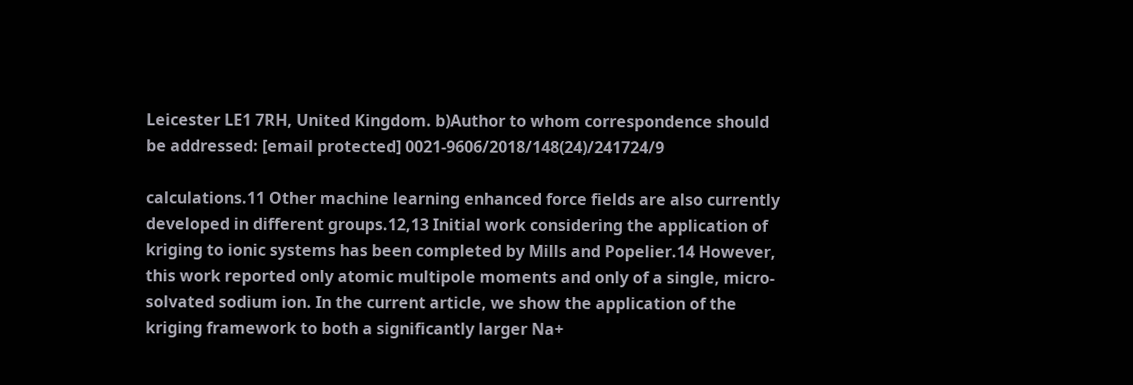Leicester LE1 7RH, United Kingdom. b)Author to whom correspondence should be addressed: [email protected] 0021-9606/2018/148(24)/241724/9

calculations.11 Other machine learning enhanced force fields are also currently developed in different groups.12,13 Initial work considering the application of kriging to ionic systems has been completed by Mills and Popelier.14 However, this work reported only atomic multipole moments and only of a single, micro-solvated sodium ion. In the current article, we show the application of the kriging framework to both a significantly larger Na+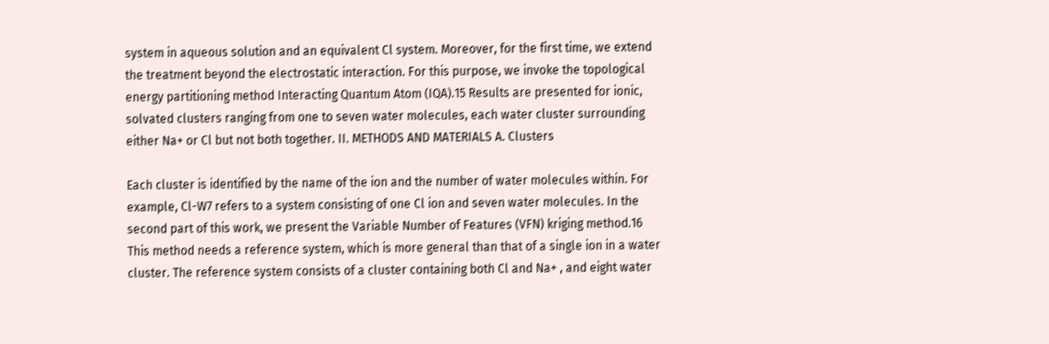system in aqueous solution and an equivalent Cl system. Moreover, for the first time, we extend the treatment beyond the electrostatic interaction. For this purpose, we invoke the topological energy partitioning method Interacting Quantum Atom (IQA).15 Results are presented for ionic, solvated clusters ranging from one to seven water molecules, each water cluster surrounding either Na+ or Cl but not both together. II. METHODS AND MATERIALS A. Clusters

Each cluster is identified by the name of the ion and the number of water molecules within. For example, Cl-W7 refers to a system consisting of one Cl ion and seven water molecules. In the second part of this work, we present the Variable Number of Features (VFN) kriging method.16 This method needs a reference system, which is more general than that of a single ion in a water cluster. The reference system consists of a cluster containing both Cl and Na+ , and eight water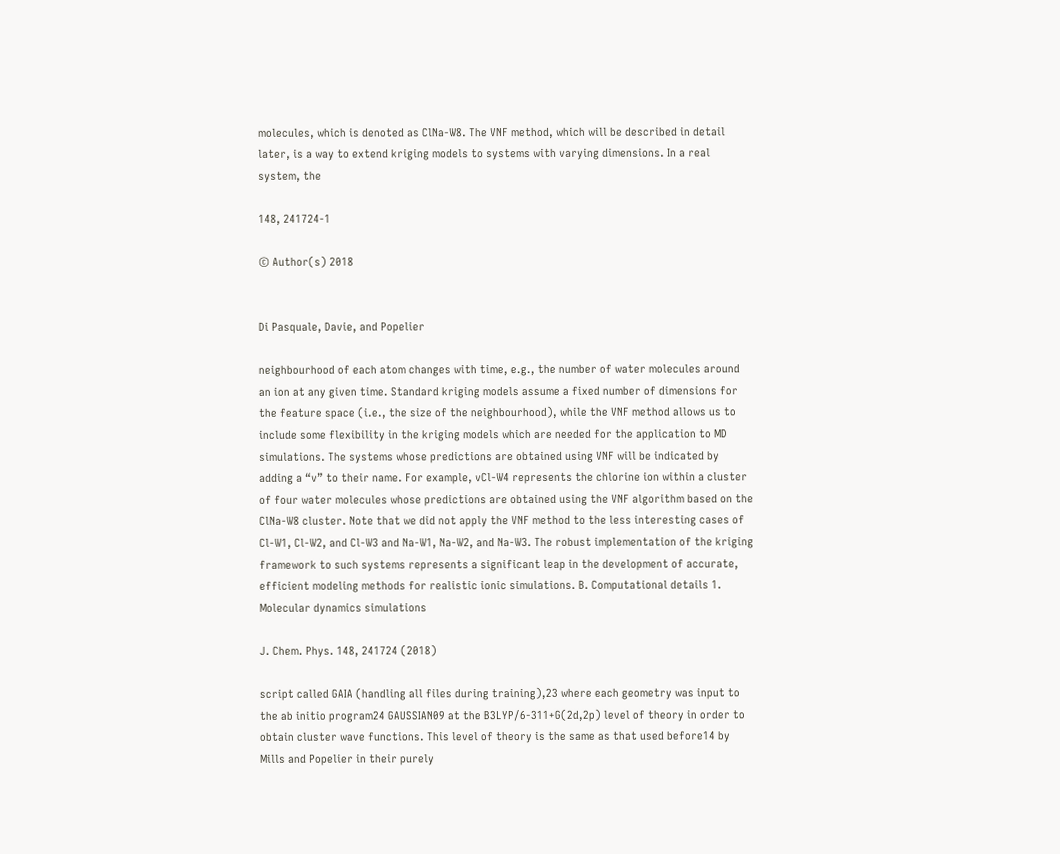molecules, which is denoted as ClNa-W8. The VNF method, which will be described in detail later, is a way to extend kriging models to systems with varying dimensions. In a real system, the

148, 241724-1

© Author(s) 2018


Di Pasquale, Davie, and Popelier

neighbourhood of each atom changes with time, e.g., the number of water molecules around an ion at any given time. Standard kriging models assume a fixed number of dimensions for the feature space (i.e., the size of the neighbourhood), while the VNF method allows us to include some flexibility in the kriging models which are needed for the application to MD simulations. The systems whose predictions are obtained using VNF will be indicated by adding a “v” to their name. For example, vCl-W4 represents the chlorine ion within a cluster of four water molecules whose predictions are obtained using the VNF algorithm based on the ClNa-W8 cluster. Note that we did not apply the VNF method to the less interesting cases of Cl-W1, Cl-W2, and Cl-W3 and Na-W1, Na-W2, and Na-W3. The robust implementation of the kriging framework to such systems represents a significant leap in the development of accurate, efficient modeling methods for realistic ionic simulations. B. Computational details 1. Molecular dynamics simulations

J. Chem. Phys. 148, 241724 (2018)

script called GAIA (handling all files during training),23 where each geometry was input to the ab initio program24 GAUSSIAN09 at the B3LYP/6-311+G(2d,2p) level of theory in order to obtain cluster wave functions. This level of theory is the same as that used before14 by Mills and Popelier in their purely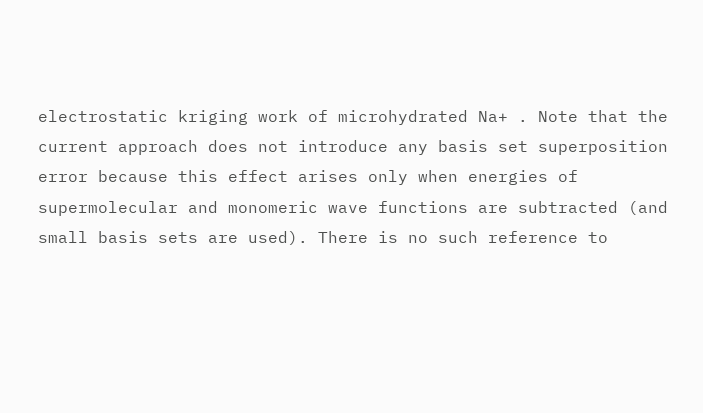electrostatic kriging work of microhydrated Na+ . Note that the current approach does not introduce any basis set superposition error because this effect arises only when energies of supermolecular and monomeric wave functions are subtracted (and small basis sets are used). There is no such reference to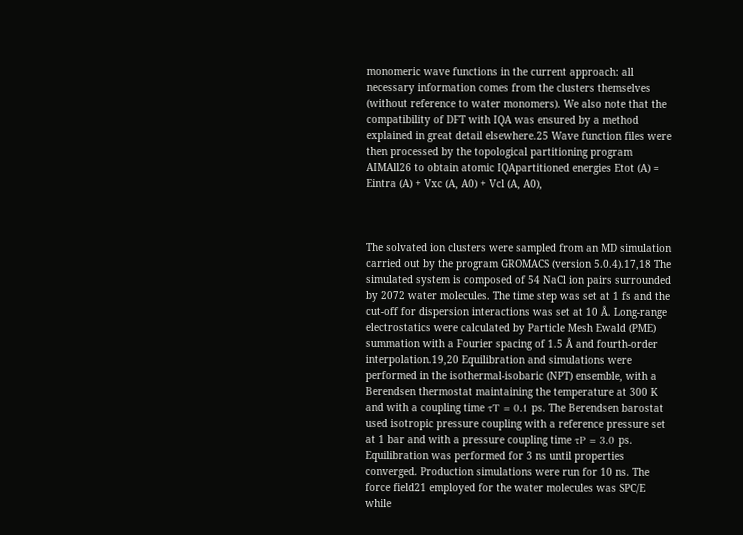monomeric wave functions in the current approach: all necessary information comes from the clusters themselves (without reference to water monomers). We also note that the compatibility of DFT with IQA was ensured by a method explained in great detail elsewhere.25 Wave function files were then processed by the topological partitioning program AIMAll26 to obtain atomic IQApartitioned energies Etot (A) = Eintra (A) + Vxc (A, A0) + Vcl (A, A0),



The solvated ion clusters were sampled from an MD simulation carried out by the program GROMACS (version 5.0.4).17,18 The simulated system is composed of 54 NaCl ion pairs surrounded by 2072 water molecules. The time step was set at 1 fs and the cut-off for dispersion interactions was set at 10 Å. Long-range electrostatics were calculated by Particle Mesh Ewald (PME) summation with a Fourier spacing of 1.5 Å and fourth-order interpolation.19,20 Equilibration and simulations were performed in the isothermal-isobaric (NPT) ensemble, with a Berendsen thermostat maintaining the temperature at 300 K and with a coupling time τT = 0.1 ps. The Berendsen barostat used isotropic pressure coupling with a reference pressure set at 1 bar and with a pressure coupling time τP = 3.0 ps. Equilibration was performed for 3 ns until properties converged. Production simulations were run for 10 ns. The force field21 employed for the water molecules was SPC/E while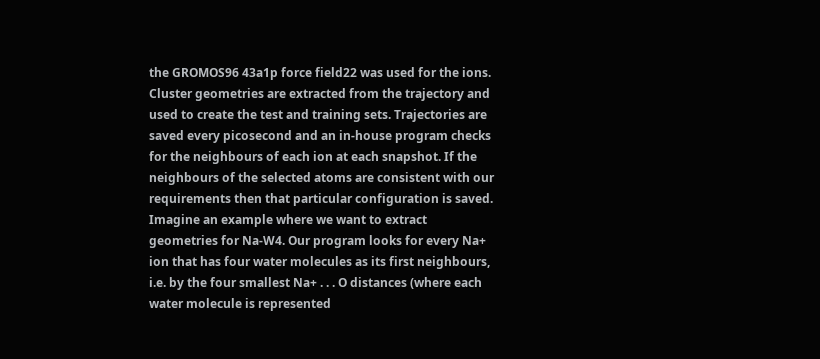the GROMOS96 43a1p force field22 was used for the ions. Cluster geometries are extracted from the trajectory and used to create the test and training sets. Trajectories are saved every picosecond and an in-house program checks for the neighbours of each ion at each snapshot. If the neighbours of the selected atoms are consistent with our requirements then that particular configuration is saved. Imagine an example where we want to extract geometries for Na-W4. Our program looks for every Na+ ion that has four water molecules as its first neighbours, i.e. by the four smallest Na+ . . . O distances (where each water molecule is represented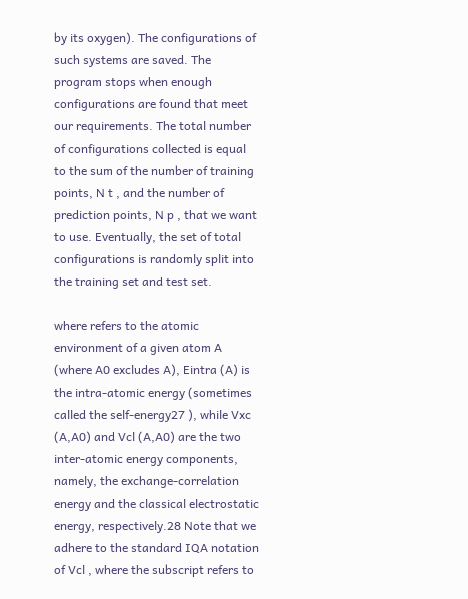by its oxygen). The configurations of such systems are saved. The program stops when enough configurations are found that meet our requirements. The total number of configurations collected is equal to the sum of the number of training points, N t , and the number of prediction points, N p , that we want to use. Eventually, the set of total configurations is randomly split into the training set and test set.

where refers to the atomic environment of a given atom A (where A0 excludes A), Eintra (A) is the intra-atomic energy (sometimes called the self-energy27 ), while Vxc (A,A0) and Vcl (A,A0) are the two inter-atomic energy components, namely, the exchange-correlation energy and the classical electrostatic energy, respectively.28 Note that we adhere to the standard IQA notation of Vcl , where the subscript refers to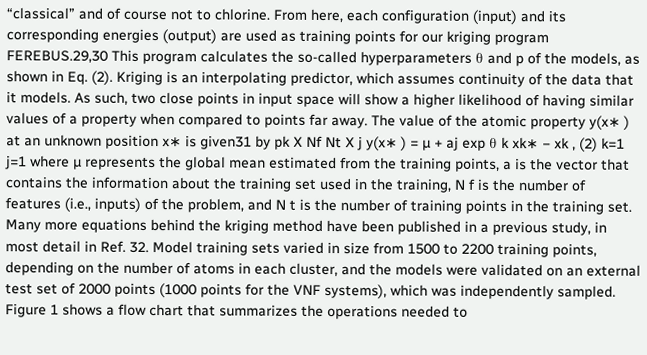“classical” and of course not to chlorine. From here, each configuration (input) and its corresponding energies (output) are used as training points for our kriging program FEREBUS.29,30 This program calculates the so-called hyperparameters θ and p of the models, as shown in Eq. (2). Kriging is an interpolating predictor, which assumes continuity of the data that it models. As such, two close points in input space will show a higher likelihood of having similar values of a property when compared to points far away. The value of the atomic property y(x∗ ) at an unknown position x∗ is given31 by pk X Nf Nt X j y(x∗ ) = µ + aj exp θ k xk∗ − xk , (2) k=1 j=1 where µ represents the global mean estimated from the training points, a is the vector that contains the information about the training set used in the training, N f is the number of features (i.e., inputs) of the problem, and N t is the number of training points in the training set. Many more equations behind the kriging method have been published in a previous study, in most detail in Ref. 32. Model training sets varied in size from 1500 to 2200 training points, depending on the number of atoms in each cluster, and the models were validated on an external test set of 2000 points (1000 points for the VNF systems), which was independently sampled. Figure 1 shows a flow chart that summarizes the operations needed to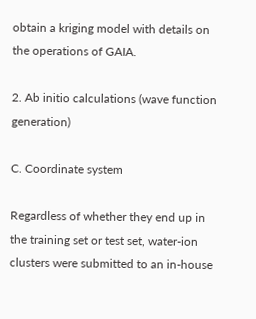obtain a kriging model with details on the operations of GAIA.

2. Ab initio calculations (wave function generation)

C. Coordinate system

Regardless of whether they end up in the training set or test set, water-ion clusters were submitted to an in-house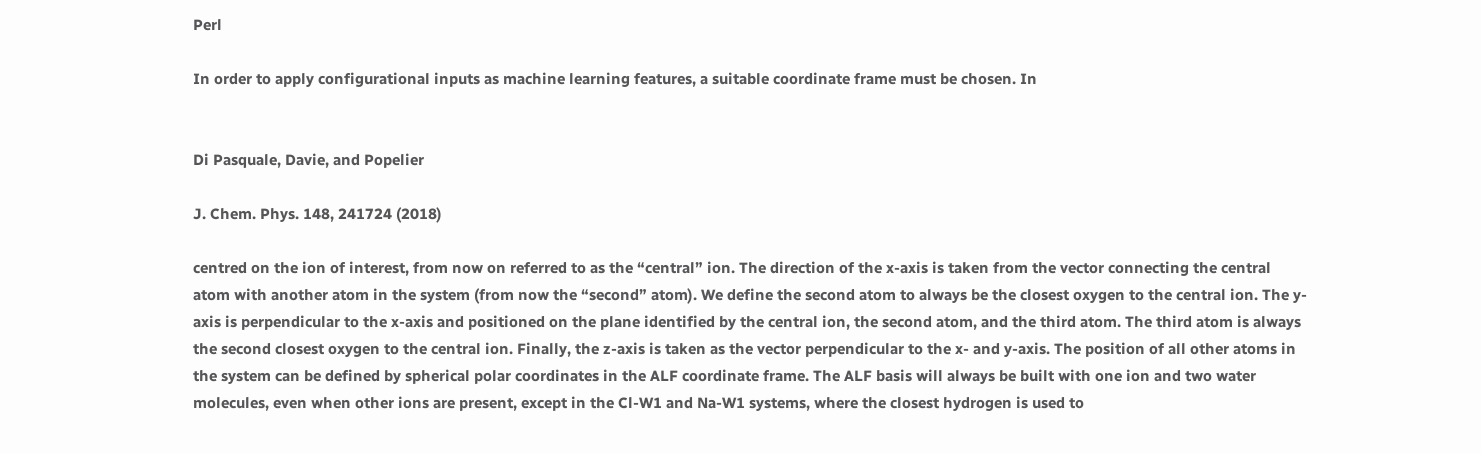Perl

In order to apply configurational inputs as machine learning features, a suitable coordinate frame must be chosen. In


Di Pasquale, Davie, and Popelier

J. Chem. Phys. 148, 241724 (2018)

centred on the ion of interest, from now on referred to as the “central” ion. The direction of the x-axis is taken from the vector connecting the central atom with another atom in the system (from now the “second” atom). We define the second atom to always be the closest oxygen to the central ion. The y-axis is perpendicular to the x-axis and positioned on the plane identified by the central ion, the second atom, and the third atom. The third atom is always the second closest oxygen to the central ion. Finally, the z-axis is taken as the vector perpendicular to the x- and y-axis. The position of all other atoms in the system can be defined by spherical polar coordinates in the ALF coordinate frame. The ALF basis will always be built with one ion and two water molecules, even when other ions are present, except in the Cl-W1 and Na-W1 systems, where the closest hydrogen is used to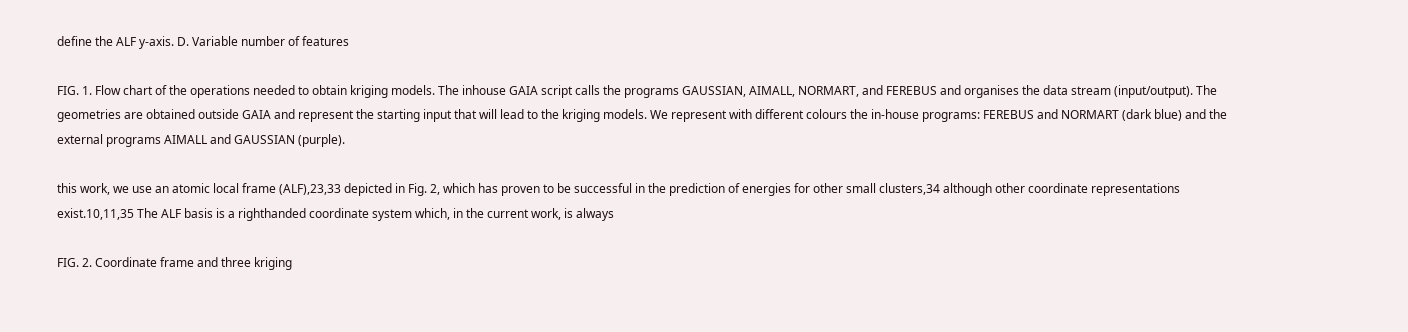define the ALF y-axis. D. Variable number of features

FIG. 1. Flow chart of the operations needed to obtain kriging models. The inhouse GAIA script calls the programs GAUSSIAN, AIMALL, NORMART, and FEREBUS and organises the data stream (input/output). The geometries are obtained outside GAIA and represent the starting input that will lead to the kriging models. We represent with different colours the in-house programs: FEREBUS and NORMART (dark blue) and the external programs AIMALL and GAUSSIAN (purple).

this work, we use an atomic local frame (ALF),23,33 depicted in Fig. 2, which has proven to be successful in the prediction of energies for other small clusters,34 although other coordinate representations exist.10,11,35 The ALF basis is a righthanded coordinate system which, in the current work, is always

FIG. 2. Coordinate frame and three kriging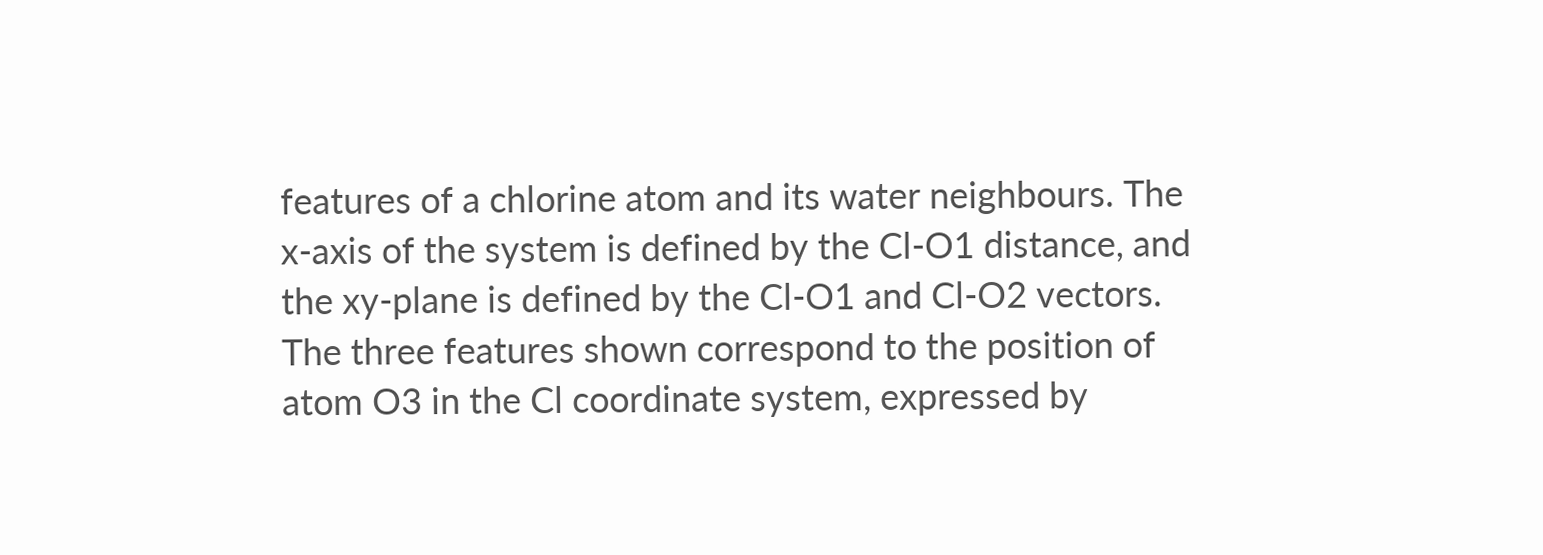features of a chlorine atom and its water neighbours. The x-axis of the system is defined by the Cl-O1 distance, and the xy-plane is defined by the Cl-O1 and Cl-O2 vectors. The three features shown correspond to the position of atom O3 in the Cl coordinate system, expressed by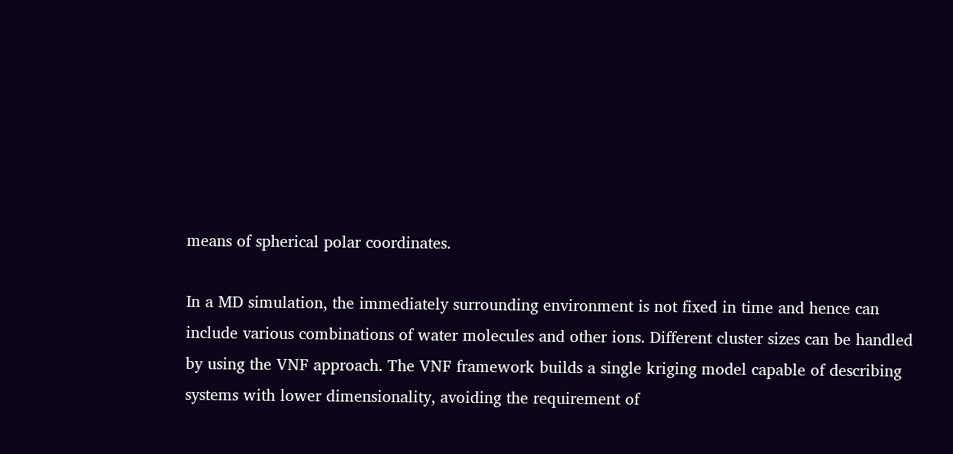means of spherical polar coordinates.

In a MD simulation, the immediately surrounding environment is not fixed in time and hence can include various combinations of water molecules and other ions. Different cluster sizes can be handled by using the VNF approach. The VNF framework builds a single kriging model capable of describing systems with lower dimensionality, avoiding the requirement of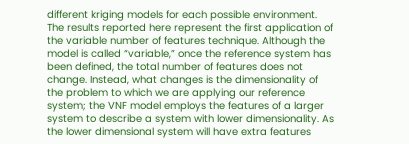different kriging models for each possible environment. The results reported here represent the first application of the variable number of features technique. Although the model is called “variable,” once the reference system has been defined, the total number of features does not change. Instead, what changes is the dimensionality of the problem to which we are applying our reference system; the VNF model employs the features of a larger system to describe a system with lower dimensionality. As the lower dimensional system will have extra features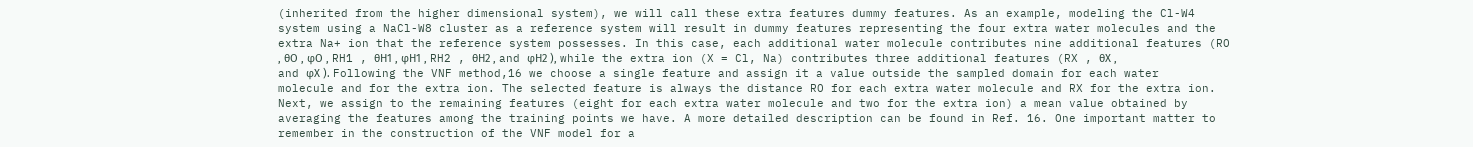(inherited from the higher dimensional system), we will call these extra features dummy features. As an example, modeling the Cl-W4 system using a NaCl-W8 cluster as a reference system will result in dummy features representing the four extra water molecules and the extra Na+ ion that the reference system possesses. In this case, each additional water molecule contributes nine additional features (RO , θO , φO , RH1 , θH1 , φH1 , RH2 , θH2 , and φH2 ), while the extra ion (X = Cl, Na) contributes three additional features (RX , θX , and φX ). Following the VNF method,16 we choose a single feature and assign it a value outside the sampled domain for each water molecule and for the extra ion. The selected feature is always the distance RO for each extra water molecule and RX for the extra ion. Next, we assign to the remaining features (eight for each extra water molecule and two for the extra ion) a mean value obtained by averaging the features among the training points we have. A more detailed description can be found in Ref. 16. One important matter to remember in the construction of the VNF model for a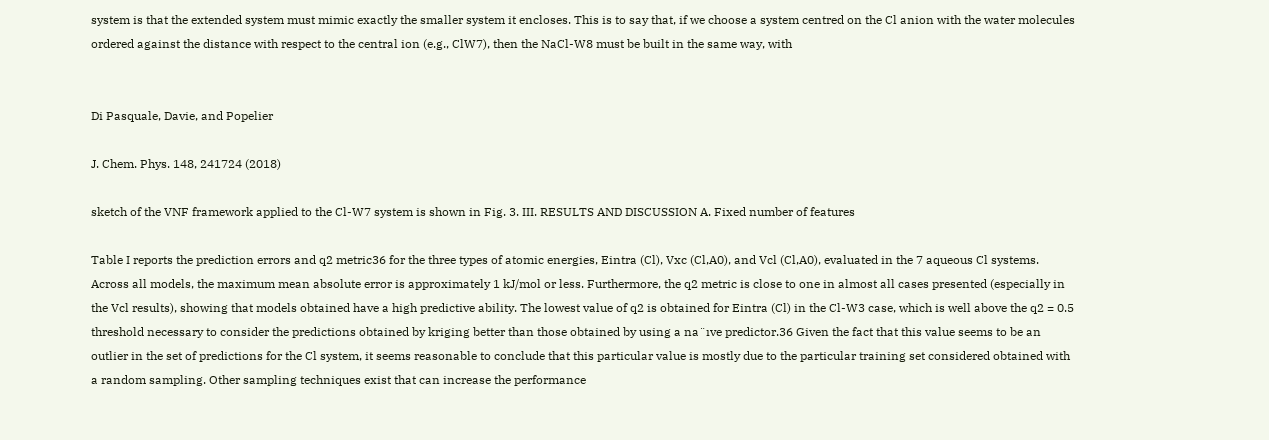system is that the extended system must mimic exactly the smaller system it encloses. This is to say that, if we choose a system centred on the Cl anion with the water molecules ordered against the distance with respect to the central ion (e.g., ClW7), then the NaCl-W8 must be built in the same way, with


Di Pasquale, Davie, and Popelier

J. Chem. Phys. 148, 241724 (2018)

sketch of the VNF framework applied to the Cl-W7 system is shown in Fig. 3. III. RESULTS AND DISCUSSION A. Fixed number of features

Table I reports the prediction errors and q2 metric36 for the three types of atomic energies, Eintra (Cl), Vxc (Cl,A0), and Vcl (Cl,A0), evaluated in the 7 aqueous Cl systems. Across all models, the maximum mean absolute error is approximately 1 kJ/mol or less. Furthermore, the q2 metric is close to one in almost all cases presented (especially in the Vcl results), showing that models obtained have a high predictive ability. The lowest value of q2 is obtained for Eintra (Cl) in the Cl-W3 case, which is well above the q2 = 0.5 threshold necessary to consider the predictions obtained by kriging better than those obtained by using a na¨ıve predictor.36 Given the fact that this value seems to be an outlier in the set of predictions for the Cl system, it seems reasonable to conclude that this particular value is mostly due to the particular training set considered obtained with a random sampling. Other sampling techniques exist that can increase the performance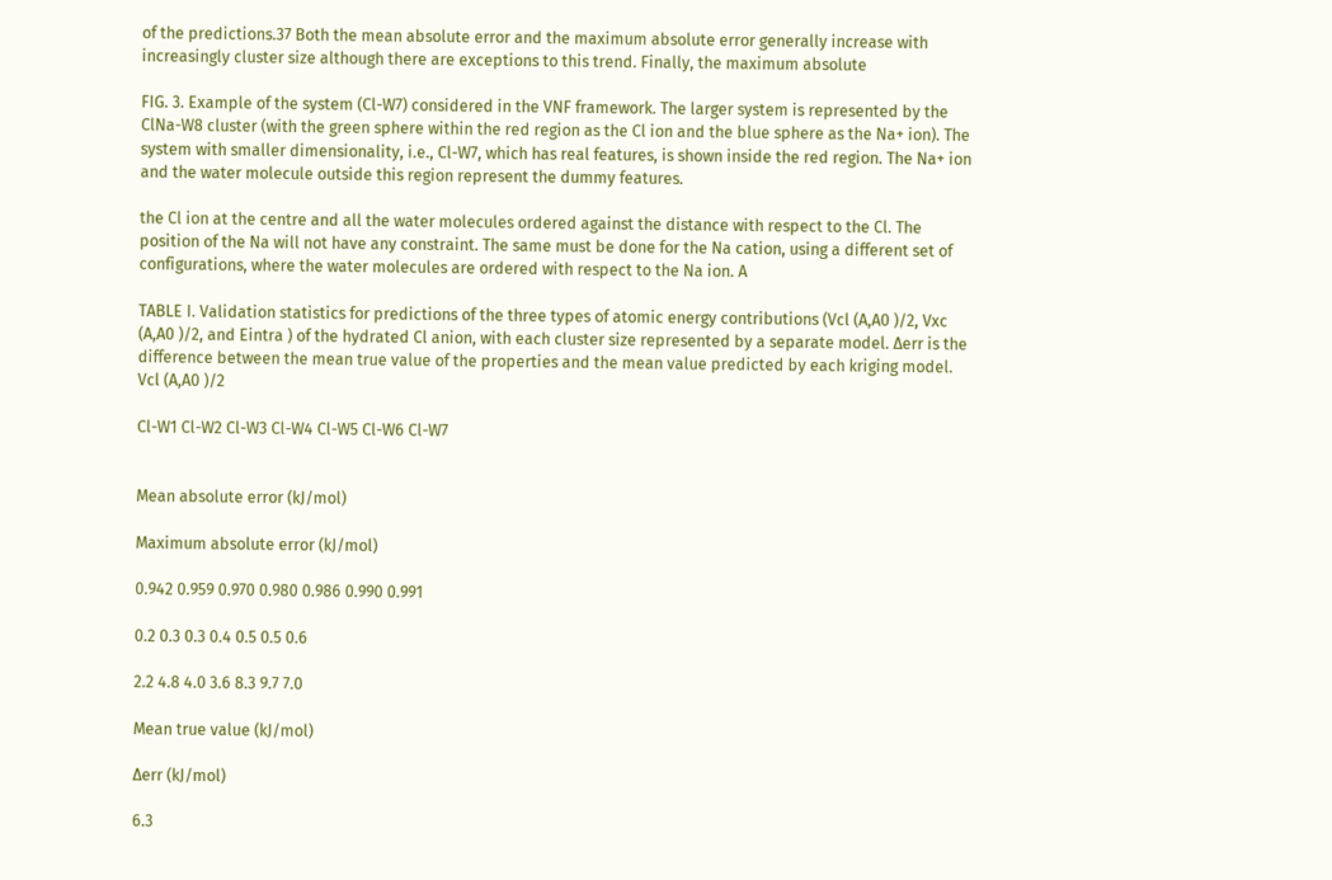of the predictions.37 Both the mean absolute error and the maximum absolute error generally increase with increasingly cluster size although there are exceptions to this trend. Finally, the maximum absolute

FIG. 3. Example of the system (Cl-W7) considered in the VNF framework. The larger system is represented by the ClNa-W8 cluster (with the green sphere within the red region as the Cl ion and the blue sphere as the Na+ ion). The system with smaller dimensionality, i.e., Cl-W7, which has real features, is shown inside the red region. The Na+ ion and the water molecule outside this region represent the dummy features.

the Cl ion at the centre and all the water molecules ordered against the distance with respect to the Cl. The position of the Na will not have any constraint. The same must be done for the Na cation, using a different set of configurations, where the water molecules are ordered with respect to the Na ion. A

TABLE I. Validation statistics for predictions of the three types of atomic energy contributions (Vcl (A,A0 )/2, Vxc (A,A0 )/2, and Eintra ) of the hydrated Cl anion, with each cluster size represented by a separate model. ∆err is the difference between the mean true value of the properties and the mean value predicted by each kriging model. Vcl (A,A0 )/2

Cl-W1 Cl-W2 Cl-W3 Cl-W4 Cl-W5 Cl-W6 Cl-W7


Mean absolute error (kJ/mol)

Maximum absolute error (kJ/mol)

0.942 0.959 0.970 0.980 0.986 0.990 0.991

0.2 0.3 0.3 0.4 0.5 0.5 0.6

2.2 4.8 4.0 3.6 8.3 9.7 7.0

Mean true value (kJ/mol)

∆err (kJ/mol)

6.3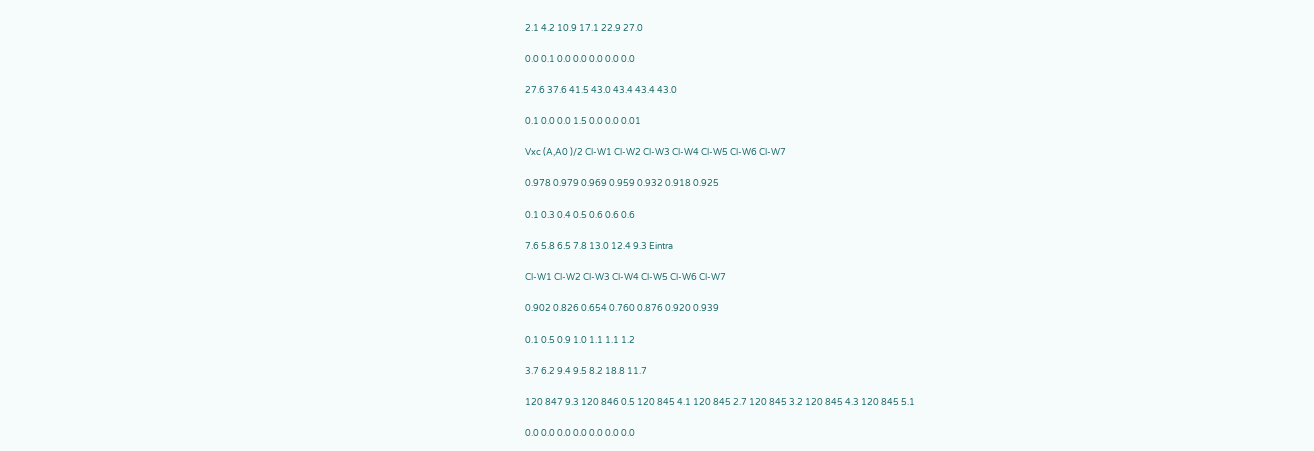2.1 4.2 10.9 17.1 22.9 27.0

0.0 0.1 0.0 0.0 0.0 0.0 0.0

27.6 37.6 41.5 43.0 43.4 43.4 43.0

0.1 0.0 0.0 1.5 0.0 0.0 0.01

Vxc (A,A0 )/2 Cl-W1 Cl-W2 Cl-W3 Cl-W4 Cl-W5 Cl-W6 Cl-W7

0.978 0.979 0.969 0.959 0.932 0.918 0.925

0.1 0.3 0.4 0.5 0.6 0.6 0.6

7.6 5.8 6.5 7.8 13.0 12.4 9.3 Eintra

Cl-W1 Cl-W2 Cl-W3 Cl-W4 Cl-W5 Cl-W6 Cl-W7

0.902 0.826 0.654 0.760 0.876 0.920 0.939

0.1 0.5 0.9 1.0 1.1 1.1 1.2

3.7 6.2 9.4 9.5 8.2 18.8 11.7

120 847 9.3 120 846 0.5 120 845 4.1 120 845 2.7 120 845 3.2 120 845 4.3 120 845 5.1

0.0 0.0 0.0 0.0 0.0 0.0 0.0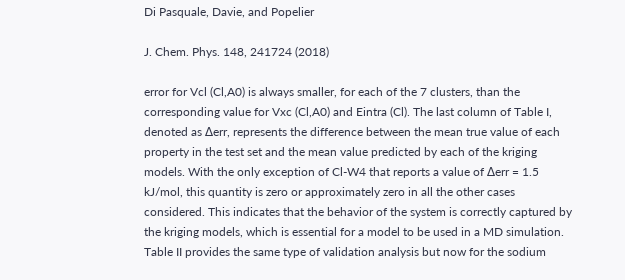Di Pasquale, Davie, and Popelier

J. Chem. Phys. 148, 241724 (2018)

error for Vcl (Cl,A0) is always smaller, for each of the 7 clusters, than the corresponding value for Vxc (Cl,A0) and Eintra (Cl). The last column of Table I, denoted as ∆err, represents the difference between the mean true value of each property in the test set and the mean value predicted by each of the kriging models. With the only exception of Cl-W4 that reports a value of ∆err = 1.5 kJ/mol, this quantity is zero or approximately zero in all the other cases considered. This indicates that the behavior of the system is correctly captured by the kriging models, which is essential for a model to be used in a MD simulation. Table II provides the same type of validation analysis but now for the sodium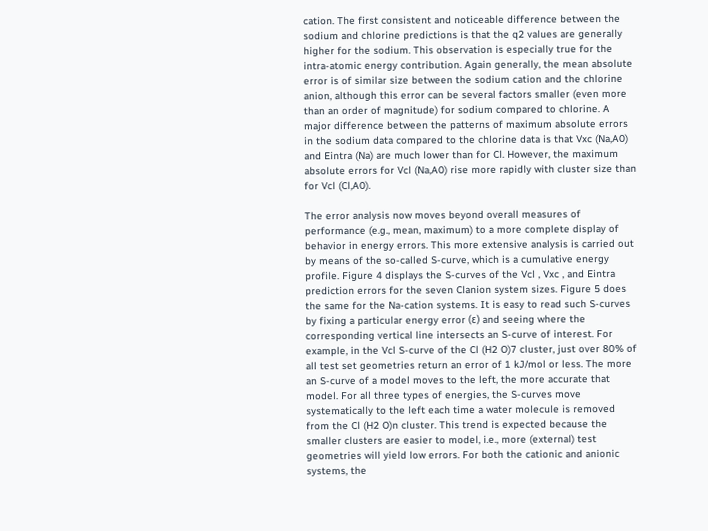cation. The first consistent and noticeable difference between the sodium and chlorine predictions is that the q2 values are generally higher for the sodium. This observation is especially true for the intra-atomic energy contribution. Again generally, the mean absolute error is of similar size between the sodium cation and the chlorine anion, although this error can be several factors smaller (even more than an order of magnitude) for sodium compared to chlorine. A major difference between the patterns of maximum absolute errors in the sodium data compared to the chlorine data is that Vxc (Na,A0) and Eintra (Na) are much lower than for Cl. However, the maximum absolute errors for Vcl (Na,A0) rise more rapidly with cluster size than for Vcl (Cl,A0).

The error analysis now moves beyond overall measures of performance (e.g., mean, maximum) to a more complete display of behavior in energy errors. This more extensive analysis is carried out by means of the so-called S-curve, which is a cumulative energy profile. Figure 4 displays the S-curves of the Vcl , Vxc , and Eintra prediction errors for the seven Clanion system sizes. Figure 5 does the same for the Na-cation systems. It is easy to read such S-curves by fixing a particular energy error (ε) and seeing where the corresponding vertical line intersects an S-curve of interest. For example, in the Vcl S-curve of the Cl (H2 O)7 cluster, just over 80% of all test set geometries return an error of 1 kJ/mol or less. The more an S-curve of a model moves to the left, the more accurate that model. For all three types of energies, the S-curves move systematically to the left each time a water molecule is removed from the Cl (H2 O)n cluster. This trend is expected because the smaller clusters are easier to model, i.e., more (external) test geometries will yield low errors. For both the cationic and anionic systems, the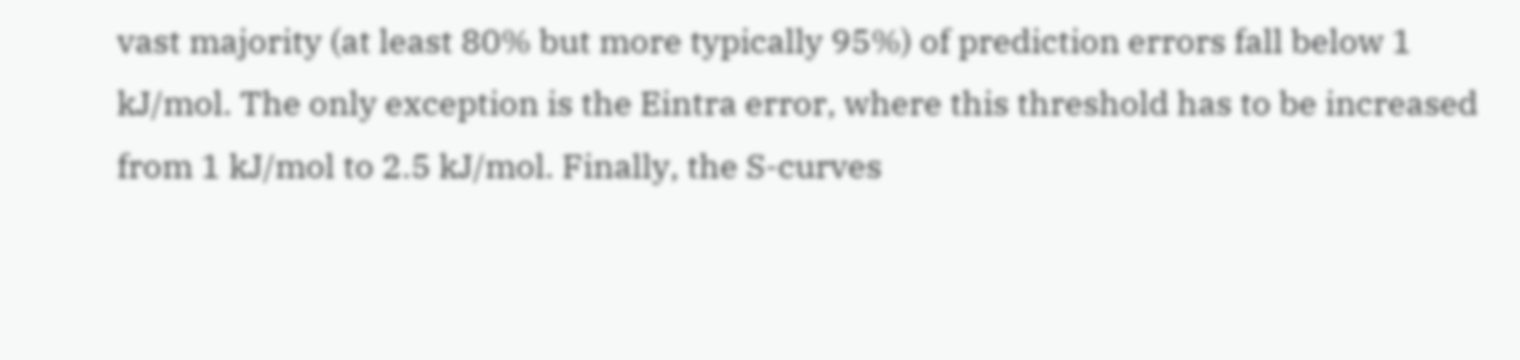vast majority (at least 80% but more typically 95%) of prediction errors fall below 1 kJ/mol. The only exception is the Eintra error, where this threshold has to be increased from 1 kJ/mol to 2.5 kJ/mol. Finally, the S-curves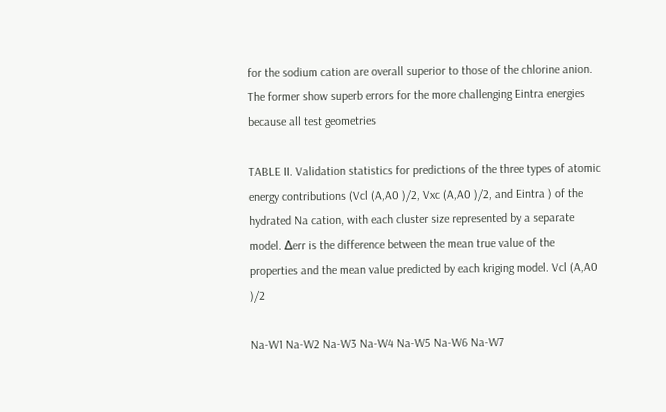for the sodium cation are overall superior to those of the chlorine anion. The former show superb errors for the more challenging Eintra energies because all test geometries

TABLE II. Validation statistics for predictions of the three types of atomic energy contributions (Vcl (A,A0 )/2, Vxc (A,A0 )/2, and Eintra ) of the hydrated Na cation, with each cluster size represented by a separate model. ∆err is the difference between the mean true value of the properties and the mean value predicted by each kriging model. Vcl (A,A0 )/2

Na-W1 Na-W2 Na-W3 Na-W4 Na-W5 Na-W6 Na-W7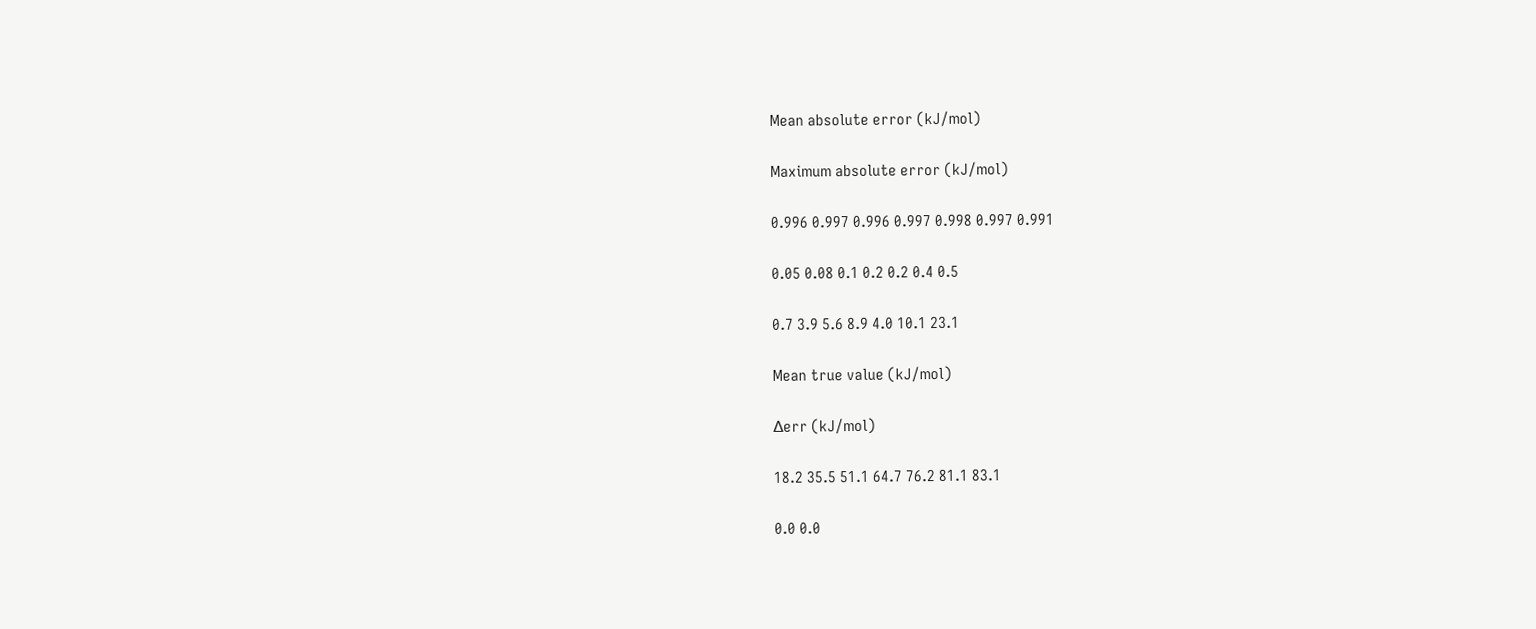Mean absolute error (kJ/mol)

Maximum absolute error (kJ/mol)

0.996 0.997 0.996 0.997 0.998 0.997 0.991

0.05 0.08 0.1 0.2 0.2 0.4 0.5

0.7 3.9 5.6 8.9 4.0 10.1 23.1

Mean true value (kJ/mol)

∆err (kJ/mol)

18.2 35.5 51.1 64.7 76.2 81.1 83.1

0.0 0.0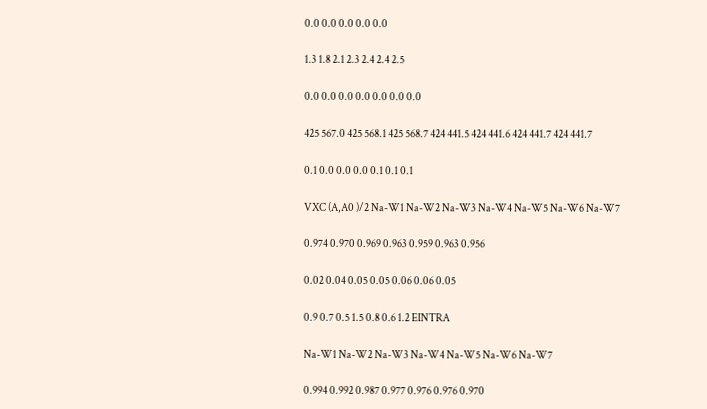0.0 0.0 0.0 0.0 0.0

1.3 1.8 2.1 2.3 2.4 2.4 2.5

0.0 0.0 0.0 0.0 0.0 0.0 0.0

425 567.0 425 568.1 425 568.7 424 441.5 424 441.6 424 441.7 424 441.7

0.1 0.0 0.0 0.0 0.1 0.1 0.1

VXC (A,A0 )/2 Na-W1 Na-W2 Na-W3 Na-W4 Na-W5 Na-W6 Na-W7

0.974 0.970 0.969 0.963 0.959 0.963 0.956

0.02 0.04 0.05 0.05 0.06 0.06 0.05

0.9 0.7 0.5 1.5 0.8 0.6 1.2 EINTRA

Na-W1 Na-W2 Na-W3 Na-W4 Na-W5 Na-W6 Na-W7

0.994 0.992 0.987 0.977 0.976 0.976 0.970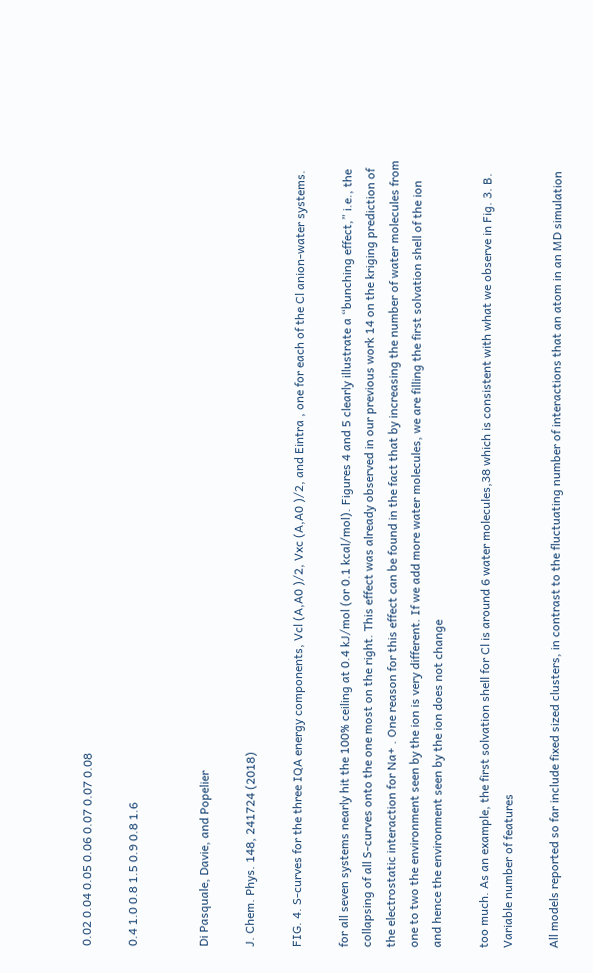0.02 0.04 0.05 0.06 0.07 0.07 0.08

0.4 1.0 0.8 1.5 0.9 0.8 1.6


Di Pasquale, Davie, and Popelier

J. Chem. Phys. 148, 241724 (2018)

FIG. 4. S-curves for the three IQA energy components, Vcl (A,A0 )/2, Vxc (A,A0 )/2, and Eintra , one for each of the Cl anion-water systems.

for all seven systems nearly hit the 100% ceiling at 0.4 kJ/mol (or 0.1 kcal/mol). Figures 4 and 5 clearly illustrate a “bunching effect,” i.e., the collapsing of all S-curves onto the one most on the right. This effect was already observed in our previous work 14 on the kriging prediction of the electrostatic interaction for Na+ . One reason for this effect can be found in the fact that by increasing the number of water molecules from one to two the environment seen by the ion is very different. If we add more water molecules, we are filling the first solvation shell of the ion and hence the environment seen by the ion does not change

too much. As an example, the first solvation shell for Cl is around 6 water molecules,38 which is consistent with what we observe in Fig. 3. B. Variable number of features

All models reported so far include fixed sized clusters, in contrast to the fluctuating number of interactions that an atom in an MD simulation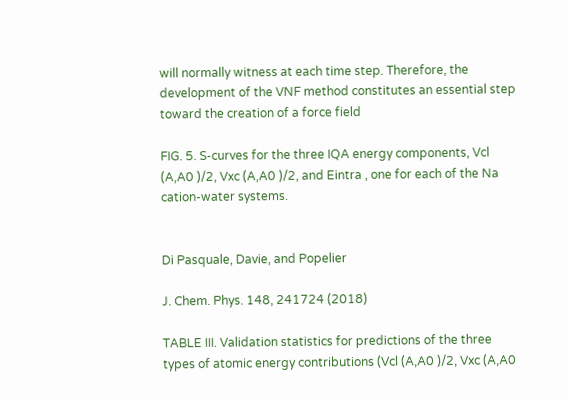will normally witness at each time step. Therefore, the development of the VNF method constitutes an essential step toward the creation of a force field

FIG. 5. S-curves for the three IQA energy components, Vcl (A,A0 )/2, Vxc (A,A0 )/2, and Eintra , one for each of the Na cation-water systems.


Di Pasquale, Davie, and Popelier

J. Chem. Phys. 148, 241724 (2018)

TABLE III. Validation statistics for predictions of the three types of atomic energy contributions (Vcl (A,A0 )/2, Vxc (A,A0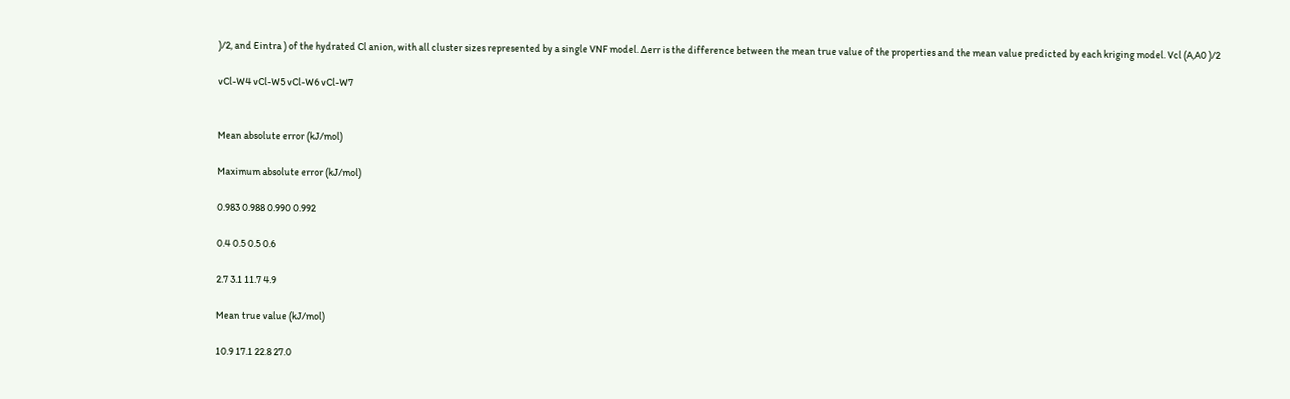)/2, and Eintra ) of the hydrated Cl anion, with all cluster sizes represented by a single VNF model. ∆err is the difference between the mean true value of the properties and the mean value predicted by each kriging model. Vcl (A,A0 )/2

vCl-W4 vCl-W5 vCl-W6 vCl-W7


Mean absolute error (kJ/mol)

Maximum absolute error (kJ/mol)

0.983 0.988 0.990 0.992

0.4 0.5 0.5 0.6

2.7 3.1 11.7 4.9

Mean true value (kJ/mol)

10.9 17.1 22.8 27.0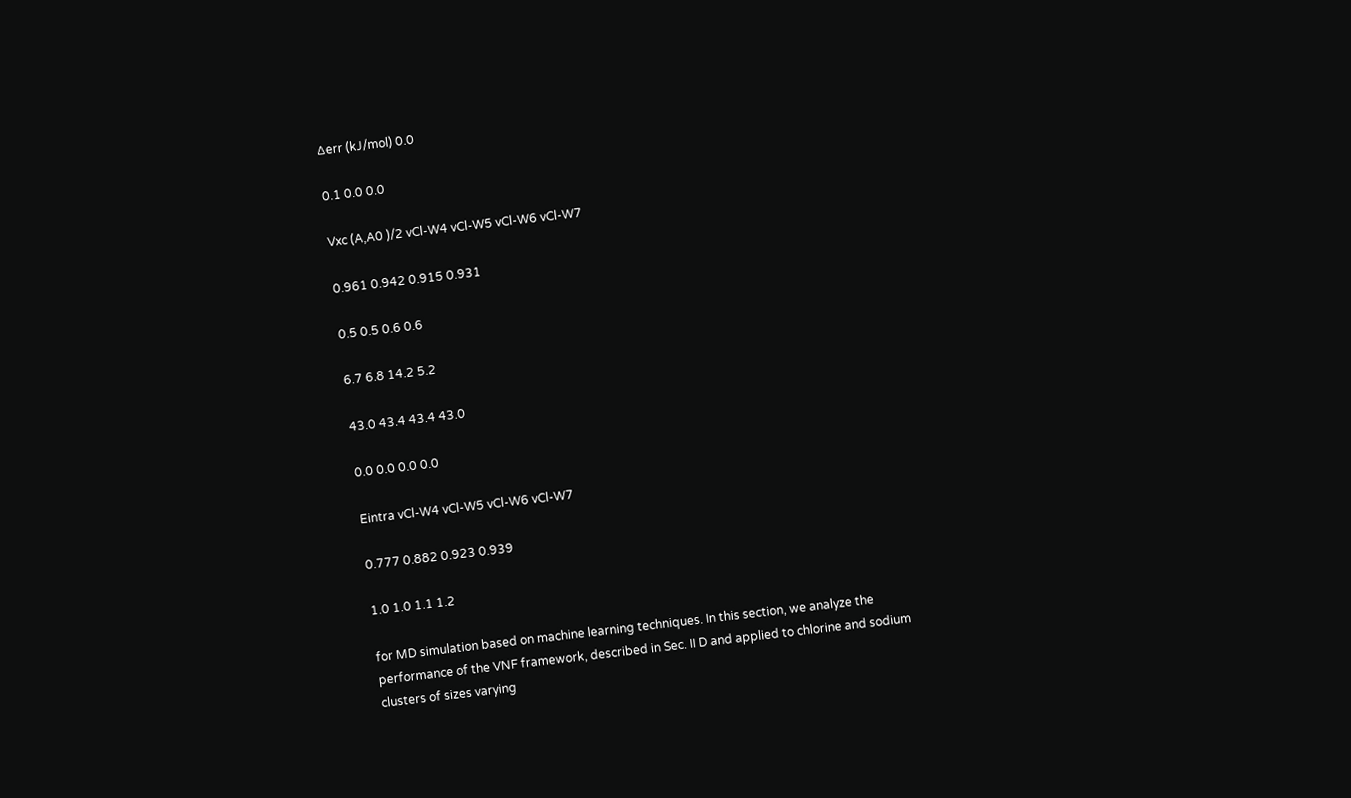∆err (kJ/mol) 0.0

0.1 0.0 0.0

Vxc (A,A0 )/2 vCl-W4 vCl-W5 vCl-W6 vCl-W7

0.961 0.942 0.915 0.931

0.5 0.5 0.6 0.6

6.7 6.8 14.2 5.2

43.0 43.4 43.4 43.0

0.0 0.0 0.0 0.0

Eintra vCl-W4 vCl-W5 vCl-W6 vCl-W7

0.777 0.882 0.923 0.939

1.0 1.0 1.1 1.2

for MD simulation based on machine learning techniques. In this section, we analyze the performance of the VNF framework, described in Sec. II D and applied to chlorine and sodium clusters of sizes varying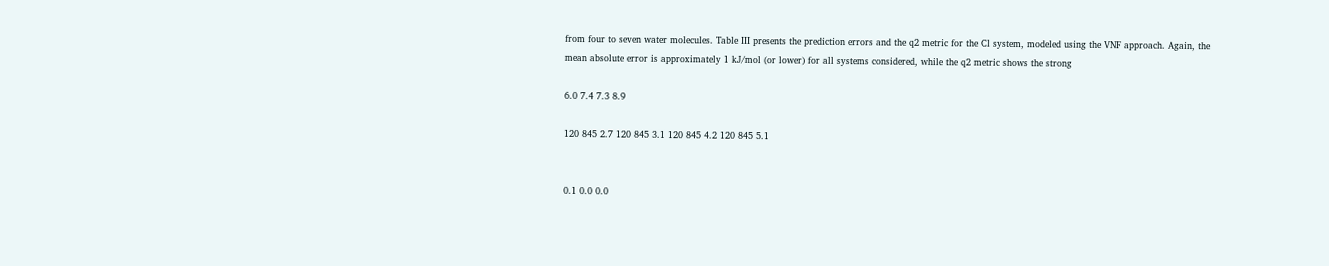from four to seven water molecules. Table III presents the prediction errors and the q2 metric for the Cl system, modeled using the VNF approach. Again, the mean absolute error is approximately 1 kJ/mol (or lower) for all systems considered, while the q2 metric shows the strong

6.0 7.4 7.3 8.9

120 845 2.7 120 845 3.1 120 845 4.2 120 845 5.1


0.1 0.0 0.0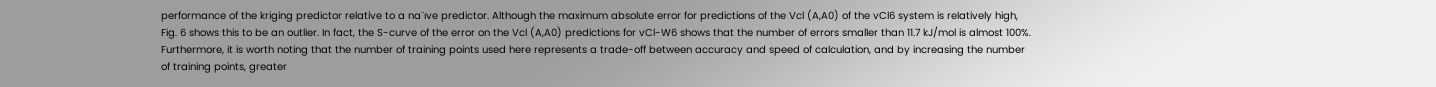performance of the kriging predictor relative to a na¨ıve predictor. Although the maximum absolute error for predictions of the Vcl (A,A0) of the vCl6 system is relatively high, Fig. 6 shows this to be an outlier. In fact, the S-curve of the error on the Vcl (A,A0) predictions for vCl-W6 shows that the number of errors smaller than 11.7 kJ/mol is almost 100%. Furthermore, it is worth noting that the number of training points used here represents a trade-off between accuracy and speed of calculation, and by increasing the number of training points, greater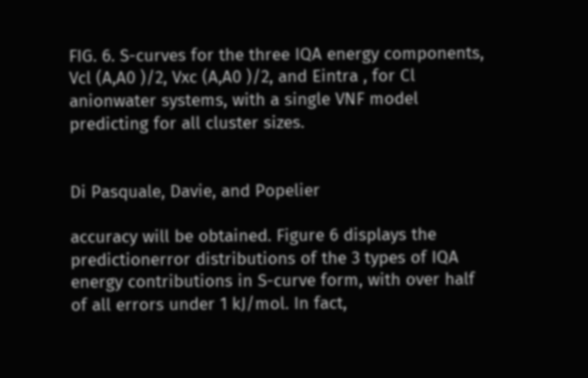FIG. 6. S-curves for the three IQA energy components, Vcl (A,A0 )/2, Vxc (A,A0 )/2, and Eintra , for Cl anionwater systems, with a single VNF model predicting for all cluster sizes.


Di Pasquale, Davie, and Popelier

accuracy will be obtained. Figure 6 displays the predictionerror distributions of the 3 types of IQA energy contributions in S-curve form, with over half of all errors under 1 kJ/mol. In fact,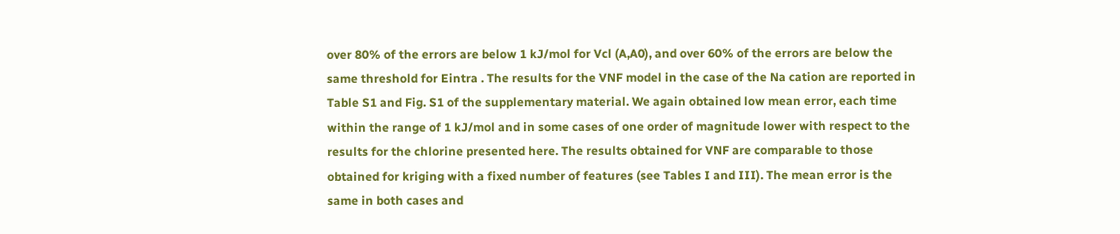over 80% of the errors are below 1 kJ/mol for Vcl (A,A0), and over 60% of the errors are below the same threshold for Eintra . The results for the VNF model in the case of the Na cation are reported in Table S1 and Fig. S1 of the supplementary material. We again obtained low mean error, each time within the range of 1 kJ/mol and in some cases of one order of magnitude lower with respect to the results for the chlorine presented here. The results obtained for VNF are comparable to those obtained for kriging with a fixed number of features (see Tables I and III). The mean error is the same in both cases and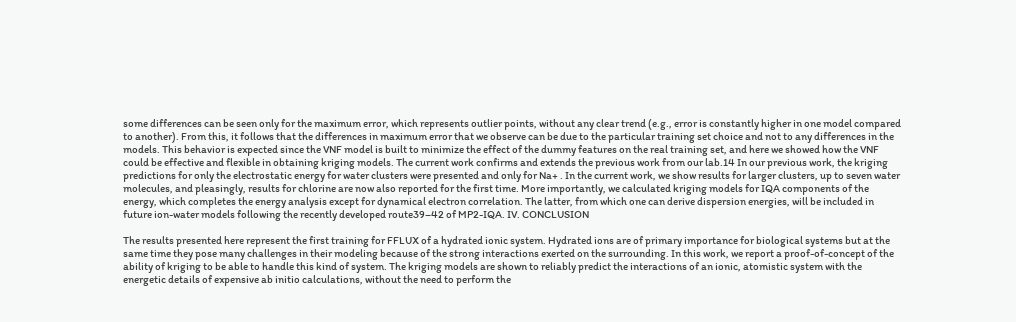some differences can be seen only for the maximum error, which represents outlier points, without any clear trend (e.g., error is constantly higher in one model compared to another). From this, it follows that the differences in maximum error that we observe can be due to the particular training set choice and not to any differences in the models. This behavior is expected since the VNF model is built to minimize the effect of the dummy features on the real training set, and here we showed how the VNF could be effective and flexible in obtaining kriging models. The current work confirms and extends the previous work from our lab.14 In our previous work, the kriging predictions for only the electrostatic energy for water clusters were presented and only for Na+ . In the current work, we show results for larger clusters, up to seven water molecules, and pleasingly, results for chlorine are now also reported for the first time. More importantly, we calculated kriging models for IQA components of the energy, which completes the energy analysis except for dynamical electron correlation. The latter, from which one can derive dispersion energies, will be included in future ion-water models following the recently developed route39–42 of MP2-IQA. IV. CONCLUSION

The results presented here represent the first training for FFLUX of a hydrated ionic system. Hydrated ions are of primary importance for biological systems but at the same time they pose many challenges in their modeling because of the strong interactions exerted on the surrounding. In this work, we report a proof-of-concept of the ability of kriging to be able to handle this kind of system. The kriging models are shown to reliably predict the interactions of an ionic, atomistic system with the energetic details of expensive ab initio calculations, without the need to perform the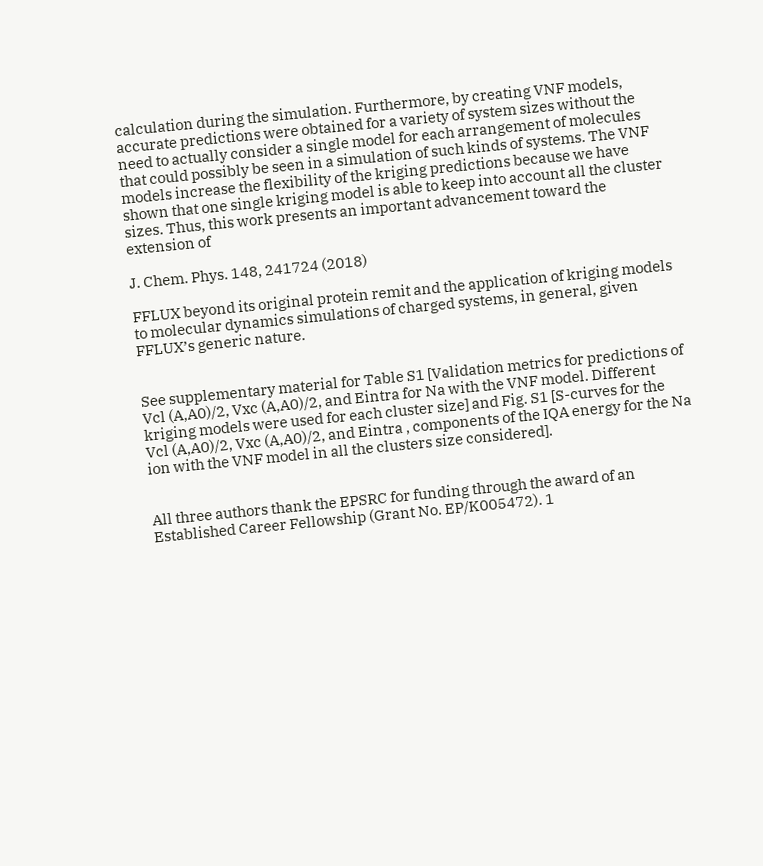calculation during the simulation. Furthermore, by creating VNF models, accurate predictions were obtained for a variety of system sizes without the need to actually consider a single model for each arrangement of molecules that could possibly be seen in a simulation of such kinds of systems. The VNF models increase the flexibility of the kriging predictions because we have shown that one single kriging model is able to keep into account all the cluster sizes. Thus, this work presents an important advancement toward the extension of

J. Chem. Phys. 148, 241724 (2018)

FFLUX beyond its original protein remit and the application of kriging models to molecular dynamics simulations of charged systems, in general, given FFLUX’s generic nature.


See supplementary material for Table S1 [Validation metrics for predictions of Vcl (A,A0)/2, Vxc (A,A0)/2, and Eintra for Na with the VNF model. Different kriging models were used for each cluster size] and Fig. S1 [S-curves for the Vcl (A,A0)/2, Vxc (A,A0)/2, and Eintra , components of the IQA energy for the Na ion with the VNF model in all the clusters size considered].


All three authors thank the EPSRC for funding through the award of an Established Career Fellowship (Grant No. EP/K005472). 1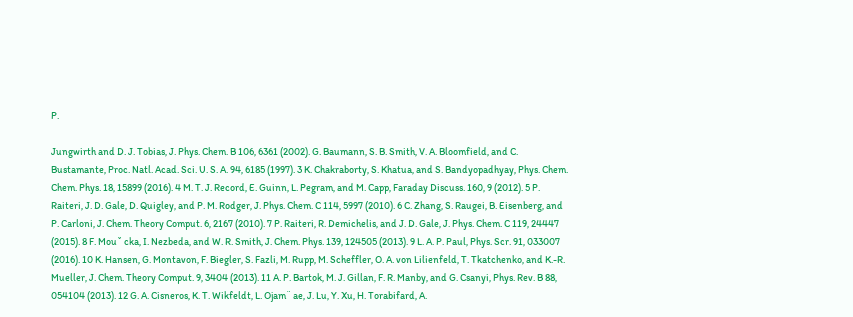P.

Jungwirth and D. J. Tobias, J. Phys. Chem. B 106, 6361 (2002). G. Baumann, S. B. Smith, V. A. Bloomfield, and C. Bustamante, Proc. Natl. Acad. Sci. U. S. A. 94, 6185 (1997). 3 K. Chakraborty, S. Khatua, and S. Bandyopadhyay, Phys. Chem. Chem. Phys. 18, 15899 (2016). 4 M. T. J. Record, E. Guinn, L. Pegram, and M. Capp, Faraday Discuss. 160, 9 (2012). 5 P. Raiteri, J. D. Gale, D. Quigley, and P. M. Rodger, J. Phys. Chem. C 114, 5997 (2010). 6 C. Zhang, S. Raugei, B. Eisenberg, and P. Carloni, J. Chem. Theory Comput. 6, 2167 (2010). 7 P. Raiteri, R. Demichelis, and J. D. Gale, J. Phys. Chem. C 119, 24447 (2015). 8 F. Mouˇ cka, I. Nezbeda, and W. R. Smith, J. Chem. Phys. 139, 124505 (2013). 9 L. A. P. Paul, Phys. Scr. 91, 033007 (2016). 10 K. Hansen, G. Montavon, F. Biegler, S. Fazli, M. Rupp, M. Scheffler, O. A. von Lilienfeld, T. Tkatchenko, and K.-R. Mueller, J. Chem. Theory Comput. 9, 3404 (2013). 11 A. P. Bartok, M. J. Gillan, F. R. Manby, and G. Csanyi, Phys. Rev. B 88, 054104 (2013). 12 G. A. Cisneros, K. T. Wikfeldt, L. Ojam¨ ae, J. Lu, Y. Xu, H. Torabifard, A.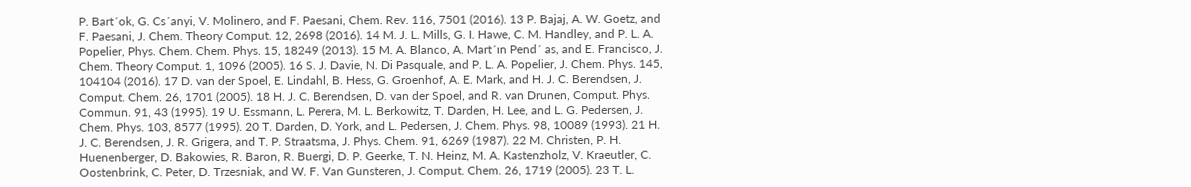P. Bart´ok, G. Cs´anyi, V. Molinero, and F. Paesani, Chem. Rev. 116, 7501 (2016). 13 P. Bajaj, A. W. Goetz, and F. Paesani, J. Chem. Theory Comput. 12, 2698 (2016). 14 M. J. L. Mills, G. I. Hawe, C. M. Handley, and P. L. A. Popelier, Phys. Chem. Chem. Phys. 15, 18249 (2013). 15 M. A. Blanco, A. Mart´ın Pend´ as, and E. Francisco, J. Chem. Theory Comput. 1, 1096 (2005). 16 S. J. Davie, N. Di Pasquale, and P. L. A. Popelier, J. Chem. Phys. 145, 104104 (2016). 17 D. van der Spoel, E. Lindahl, B. Hess, G. Groenhof, A. E. Mark, and H. J. C. Berendsen, J. Comput. Chem. 26, 1701 (2005). 18 H. J. C. Berendsen, D. van der Spoel, and R. van Drunen, Comput. Phys. Commun. 91, 43 (1995). 19 U. Essmann, L. Perera, M. L. Berkowitz, T. Darden, H. Lee, and L. G. Pedersen, J. Chem. Phys. 103, 8577 (1995). 20 T. Darden, D. York, and L. Pedersen, J. Chem. Phys. 98, 10089 (1993). 21 H. J. C. Berendsen, J. R. Grigera, and T. P. Straatsma, J. Phys. Chem. 91, 6269 (1987). 22 M. Christen, P. H. Huenenberger, D. Bakowies, R. Baron, R. Buergi, D. P. Geerke, T. N. Heinz, M. A. Kastenzholz, V. Kraeutler, C. Oostenbrink, C. Peter, D. Trzesniak, and W. F. Van Gunsteren, J. Comput. Chem. 26, 1719 (2005). 23 T. L.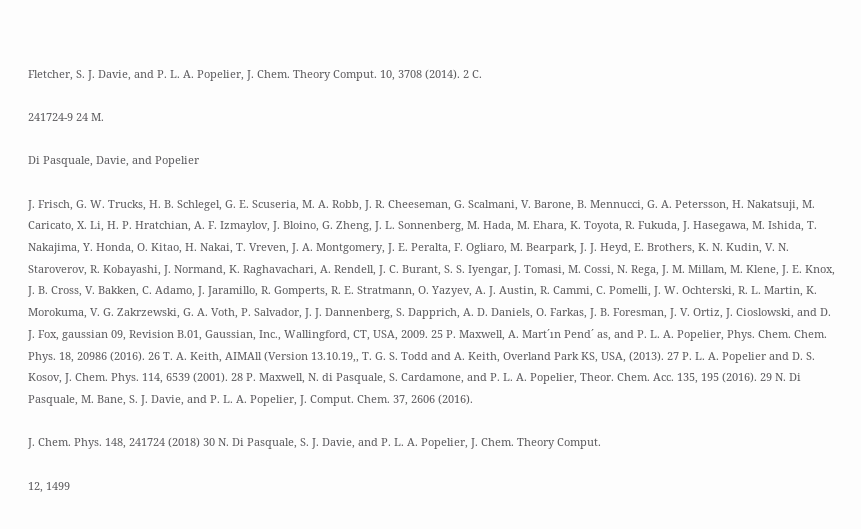Fletcher, S. J. Davie, and P. L. A. Popelier, J. Chem. Theory Comput. 10, 3708 (2014). 2 C.

241724-9 24 M.

Di Pasquale, Davie, and Popelier

J. Frisch, G. W. Trucks, H. B. Schlegel, G. E. Scuseria, M. A. Robb, J. R. Cheeseman, G. Scalmani, V. Barone, B. Mennucci, G. A. Petersson, H. Nakatsuji, M. Caricato, X. Li, H. P. Hratchian, A. F. Izmaylov, J. Bloino, G. Zheng, J. L. Sonnenberg, M. Hada, M. Ehara, K. Toyota, R. Fukuda, J. Hasegawa, M. Ishida, T. Nakajima, Y. Honda, O. Kitao, H. Nakai, T. Vreven, J. A. Montgomery, J. E. Peralta, F. Ogliaro, M. Bearpark, J. J. Heyd, E. Brothers, K. N. Kudin, V. N. Staroverov, R. Kobayashi, J. Normand, K. Raghavachari, A. Rendell, J. C. Burant, S. S. Iyengar, J. Tomasi, M. Cossi, N. Rega, J. M. Millam, M. Klene, J. E. Knox, J. B. Cross, V. Bakken, C. Adamo, J. Jaramillo, R. Gomperts, R. E. Stratmann, O. Yazyev, A. J. Austin, R. Cammi, C. Pomelli, J. W. Ochterski, R. L. Martin, K. Morokuma, V. G. Zakrzewski, G. A. Voth, P. Salvador, J. J. Dannenberg, S. Dapprich, A. D. Daniels, O. Farkas, J. B. Foresman, J. V. Ortiz, J. Cioslowski, and D. J. Fox, gaussian 09, Revision B.01, Gaussian, Inc., Wallingford, CT, USA, 2009. 25 P. Maxwell, A. Mart´ın Pend´ as, and P. L. A. Popelier, Phys. Chem. Chem. Phys. 18, 20986 (2016). 26 T. A. Keith, AIMAll (Version 13.10.19,, T. G. S. Todd and A. Keith, Overland Park KS, USA, (2013). 27 P. L. A. Popelier and D. S. Kosov, J. Chem. Phys. 114, 6539 (2001). 28 P. Maxwell, N. di Pasquale, S. Cardamone, and P. L. A. Popelier, Theor. Chem. Acc. 135, 195 (2016). 29 N. Di Pasquale, M. Bane, S. J. Davie, and P. L. A. Popelier, J. Comput. Chem. 37, 2606 (2016).

J. Chem. Phys. 148, 241724 (2018) 30 N. Di Pasquale, S. J. Davie, and P. L. A. Popelier, J. Chem. Theory Comput.

12, 1499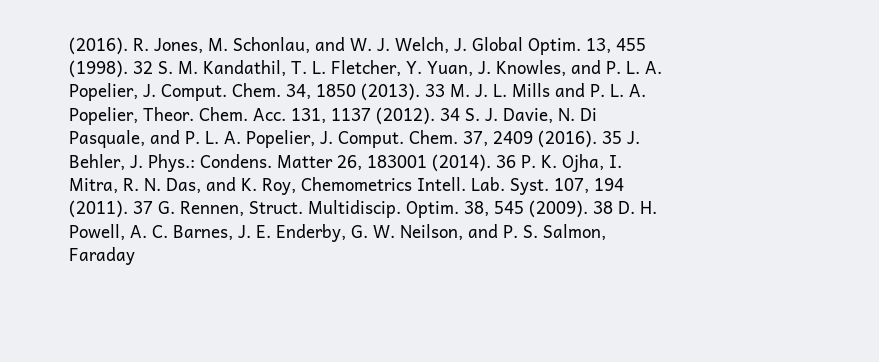(2016). R. Jones, M. Schonlau, and W. J. Welch, J. Global Optim. 13, 455 (1998). 32 S. M. Kandathil, T. L. Fletcher, Y. Yuan, J. Knowles, and P. L. A. Popelier, J. Comput. Chem. 34, 1850 (2013). 33 M. J. L. Mills and P. L. A. Popelier, Theor. Chem. Acc. 131, 1137 (2012). 34 S. J. Davie, N. Di Pasquale, and P. L. A. Popelier, J. Comput. Chem. 37, 2409 (2016). 35 J. Behler, J. Phys.: Condens. Matter 26, 183001 (2014). 36 P. K. Ojha, I. Mitra, R. N. Das, and K. Roy, Chemometrics Intell. Lab. Syst. 107, 194 (2011). 37 G. Rennen, Struct. Multidiscip. Optim. 38, 545 (2009). 38 D. H. Powell, A. C. Barnes, J. E. Enderby, G. W. Neilson, and P. S. Salmon, Faraday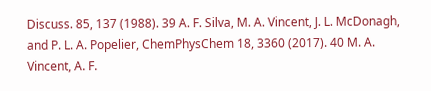Discuss. 85, 137 (1988). 39 A. F. Silva, M. A. Vincent, J. L. McDonagh, and P. L. A. Popelier, ChemPhysChem 18, 3360 (2017). 40 M. A. Vincent, A. F.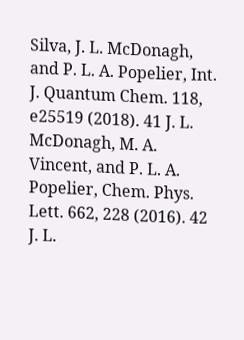Silva, J. L. McDonagh, and P. L. A. Popelier, Int. J. Quantum Chem. 118, e25519 (2018). 41 J. L. McDonagh, M. A. Vincent, and P. L. A. Popelier, Chem. Phys. Lett. 662, 228 (2016). 42 J. L.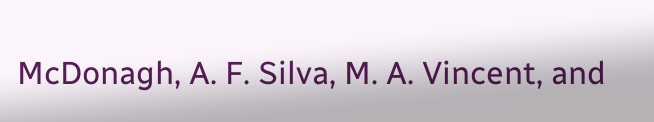McDonagh, A. F. Silva, M. A. Vincent, and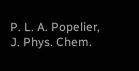P. L. A. Popelier, J. Phys. Chem.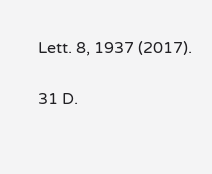Lett. 8, 1937 (2017).

31 D.